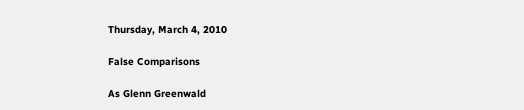Thursday, March 4, 2010

False Comparisons

As Glenn Greenwald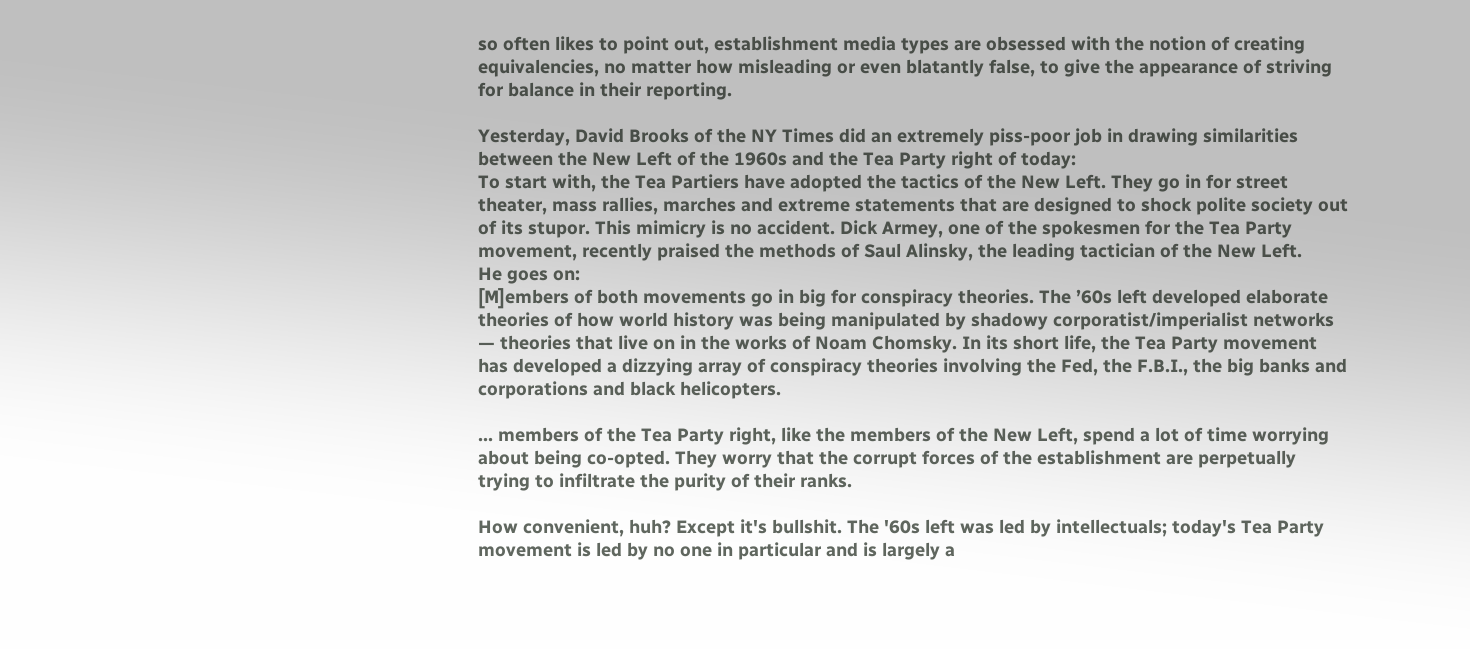so often likes to point out, establishment media types are obsessed with the notion of creating equivalencies, no matter how misleading or even blatantly false, to give the appearance of striving for balance in their reporting.

Yesterday, David Brooks of the NY Times did an extremely piss-poor job in drawing similarities between the New Left of the 1960s and the Tea Party right of today:
To start with, the Tea Partiers have adopted the tactics of the New Left. They go in for street theater, mass rallies, marches and extreme statements that are designed to shock polite society out of its stupor. This mimicry is no accident. Dick Armey, one of the spokesmen for the Tea Party movement, recently praised the methods of Saul Alinsky, the leading tactician of the New Left.
He goes on:
[M]embers of both movements go in big for conspiracy theories. The ’60s left developed elaborate theories of how world history was being manipulated by shadowy corporatist/imperialist networks — theories that live on in the works of Noam Chomsky. In its short life, the Tea Party movement has developed a dizzying array of conspiracy theories involving the Fed, the F.B.I., the big banks and corporations and black helicopters.

... members of the Tea Party right, like the members of the New Left, spend a lot of time worrying about being co-opted. They worry that the corrupt forces of the establishment are perpetually trying to infiltrate the purity of their ranks.

How convenient, huh? Except it's bullshit. The '60s left was led by intellectuals; today's Tea Party movement is led by no one in particular and is largely a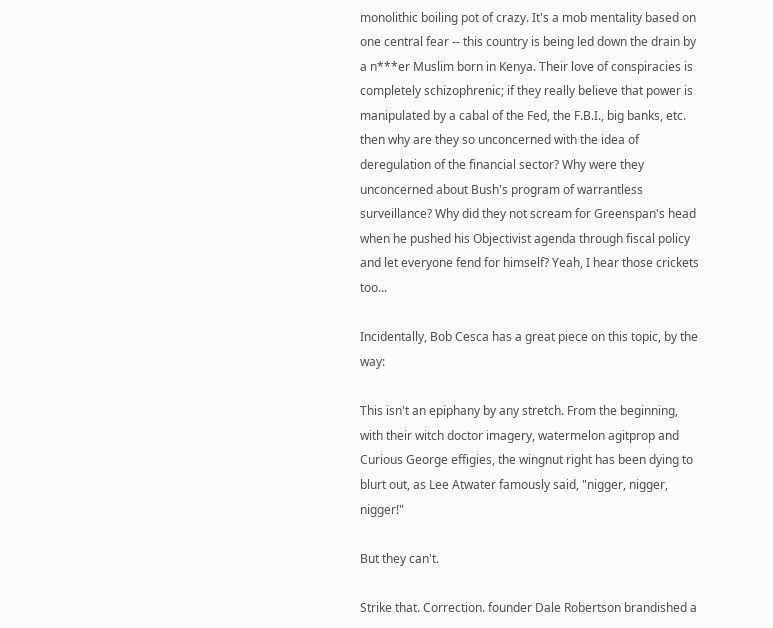monolithic boiling pot of crazy. It's a mob mentality based on one central fear -- this country is being led down the drain by a n***er Muslim born in Kenya. Their love of conspiracies is completely schizophrenic; if they really believe that power is manipulated by a cabal of the Fed, the F.B.I., big banks, etc. then why are they so unconcerned with the idea of deregulation of the financial sector? Why were they unconcerned about Bush's program of warrantless surveillance? Why did they not scream for Greenspan's head when he pushed his Objectivist agenda through fiscal policy and let everyone fend for himself? Yeah, I hear those crickets too...

Incidentally, Bob Cesca has a great piece on this topic, by the way:

This isn't an epiphany by any stretch. From the beginning, with their witch doctor imagery, watermelon agitprop and Curious George effigies, the wingnut right has been dying to blurt out, as Lee Atwater famously said, "nigger, nigger, nigger!"

But they can't.

Strike that. Correction. founder Dale Robertson brandished a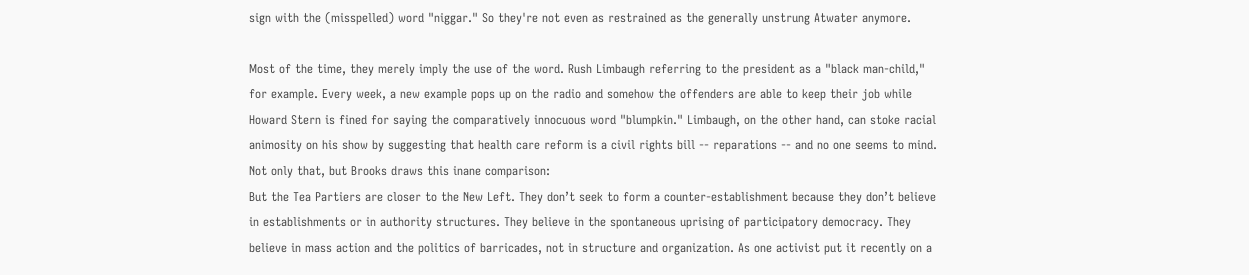sign with the (misspelled) word "niggar." So they're not even as restrained as the generally unstrung Atwater anymore.

Most of the time, they merely imply the use of the word. Rush Limbaugh referring to the president as a "black man-child," for example. Every week, a new example pops up on the radio and somehow the offenders are able to keep their job while Howard Stern is fined for saying the comparatively innocuous word "blumpkin." Limbaugh, on the other hand, can stoke racial animosity on his show by suggesting that health care reform is a civil rights bill -- reparations -- and no one seems to mind.
Not only that, but Brooks draws this inane comparison:
But the Tea Partiers are closer to the New Left. They don’t seek to form a counter-establishment because they don’t believe in establishments or in authority structures. They believe in the spontaneous uprising of participatory democracy. They believe in mass action and the politics of barricades, not in structure and organization. As one activist put it recently on a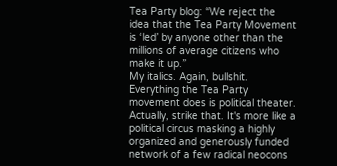Tea Party blog: “We reject the idea that the Tea Party Movement is ‘led’ by anyone other than the millions of average citizens who make it up.”
My italics. Again, bullshit. Everything the Tea Party movement does is political theater. Actually, strike that. It's more like a political circus masking a highly organized and generously funded network of a few radical neocons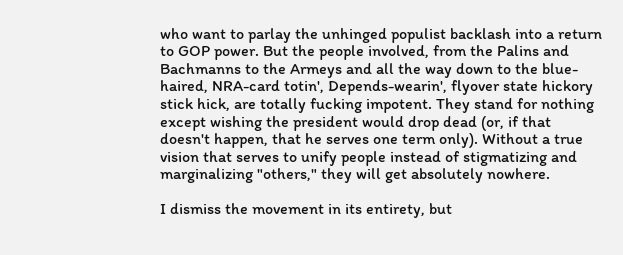who want to parlay the unhinged populist backlash into a return to GOP power. But the people involved, from the Palins and Bachmanns to the Armeys and all the way down to the blue-haired, NRA-card totin', Depends-wearin', flyover state hickory stick hick, are totally fucking impotent. They stand for nothing except wishing the president would drop dead (or, if that doesn't happen, that he serves one term only). Without a true vision that serves to unify people instead of stigmatizing and marginalizing "others," they will get absolutely nowhere.

I dismiss the movement in its entirety, but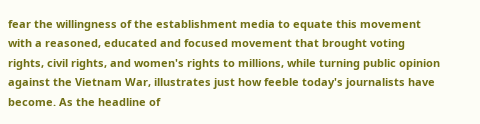fear the willingness of the establishment media to equate this movement with a reasoned, educated and focused movement that brought voting rights, civil rights, and women's rights to millions, while turning public opinion against the Vietnam War, illustrates just how feeble today's journalists have become. As the headline of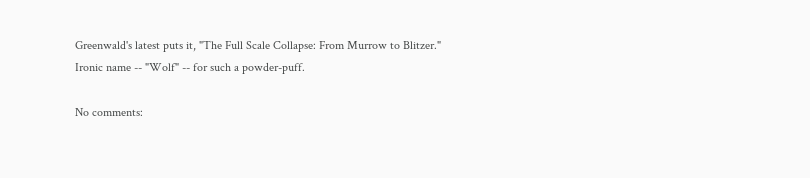Greenwald's latest puts it, "The Full Scale Collapse: From Murrow to Blitzer." Ironic name -- "Wolf" -- for such a powder-puff.

No comments: